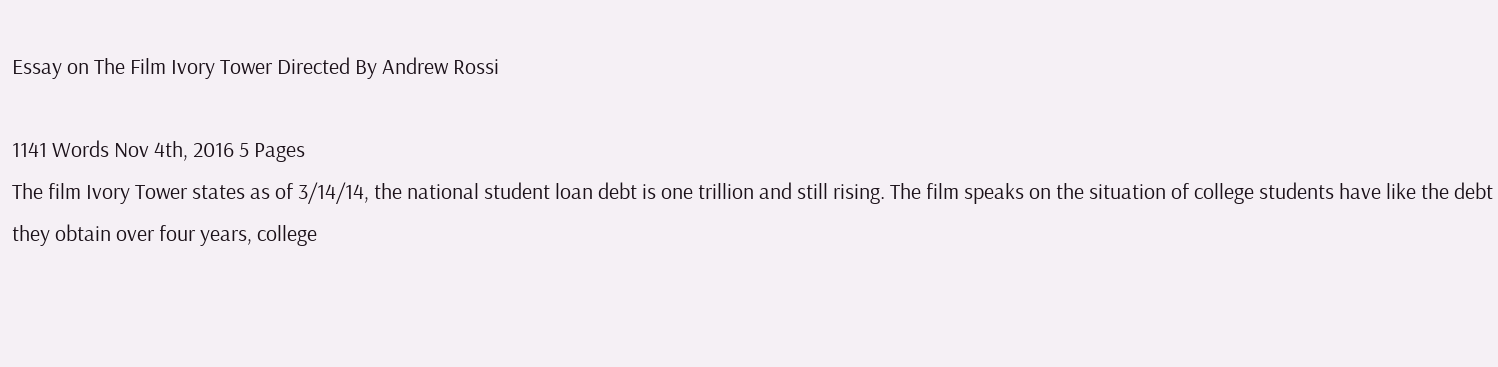Essay on The Film Ivory Tower Directed By Andrew Rossi

1141 Words Nov 4th, 2016 5 Pages
The film Ivory Tower states as of 3/14/14, the national student loan debt is one trillion and still rising. The film speaks on the situation of college students have like the debt they obtain over four years, college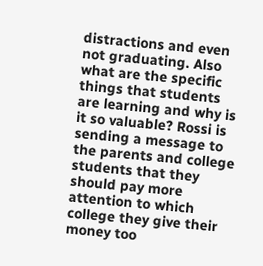distractions and even not graduating. Also what are the specific things that students are learning and why is it so valuable? Rossi is sending a message to the parents and college students that they should pay more attention to which college they give their money too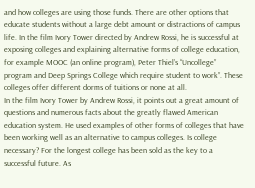and how colleges are using those funds. There are other options that educate students without a large debt amount or distractions of campus life. In the film Ivory Tower directed by Andrew Rossi, he is successful at exposing colleges and explaining alternative forms of college education, for example MOOC (an online program), Peter Thiel’s “Uncollege” program and Deep Springs College which require student to work”. These colleges offer different dorms of tuitions or none at all.
In the film Ivory Tower by Andrew Rossi, it points out a great amount of questions and numerous facts about the greatly flawed American education system. He used examples of other forms of colleges that have been working well as an alternative to campus colleges. Is college necessary? For the longest college has been sold as the key to a successful future. As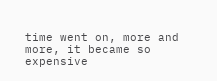time went on, more and more, it became so expensive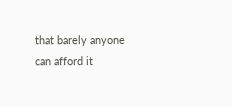that barely anyone can afford it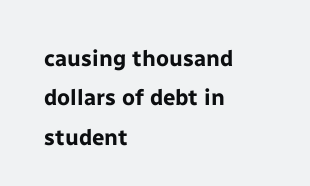causing thousand dollars of debt in student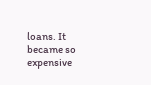loans. It became so expensive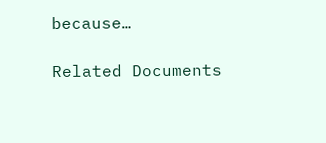because…

Related Documents